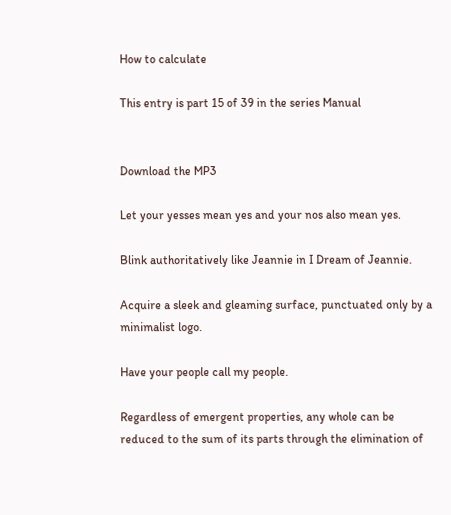How to calculate

This entry is part 15 of 39 in the series Manual


Download the MP3

Let your yesses mean yes and your nos also mean yes.

Blink authoritatively like Jeannie in I Dream of Jeannie.

Acquire a sleek and gleaming surface, punctuated only by a minimalist logo.

Have your people call my people.

Regardless of emergent properties, any whole can be reduced to the sum of its parts through the elimination of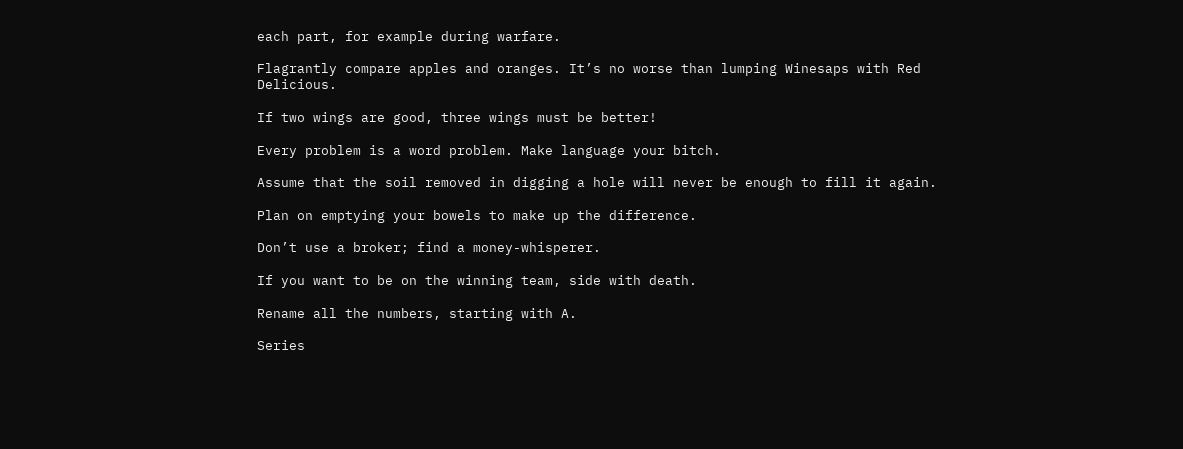each part, for example during warfare.

Flagrantly compare apples and oranges. It’s no worse than lumping Winesaps with Red Delicious.

If two wings are good, three wings must be better!

Every problem is a word problem. Make language your bitch.

Assume that the soil removed in digging a hole will never be enough to fill it again.

Plan on emptying your bowels to make up the difference.

Don’t use a broker; find a money-whisperer.

If you want to be on the winning team, side with death.

Rename all the numbers, starting with A.

Series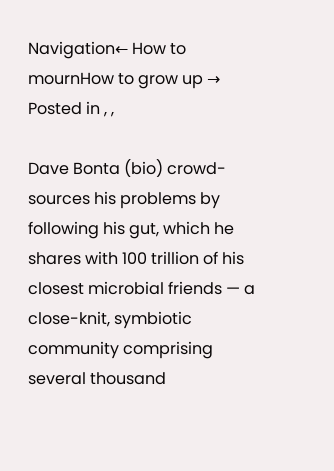Navigation← How to mournHow to grow up →
Posted in , ,

Dave Bonta (bio) crowd-sources his problems by following his gut, which he shares with 100 trillion of his closest microbial friends — a close-knit, symbiotic community comprising several thousand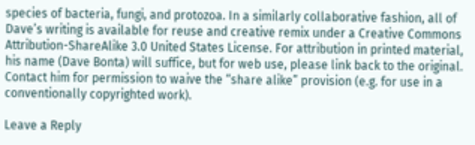species of bacteria, fungi, and protozoa. In a similarly collaborative fashion, all of Dave’s writing is available for reuse and creative remix under a Creative Commons Attribution-ShareAlike 3.0 United States License. For attribution in printed material, his name (Dave Bonta) will suffice, but for web use, please link back to the original. Contact him for permission to waive the “share alike” provision (e.g. for use in a conventionally copyrighted work).

Leave a Reply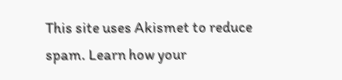This site uses Akismet to reduce spam. Learn how your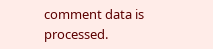comment data is processed.